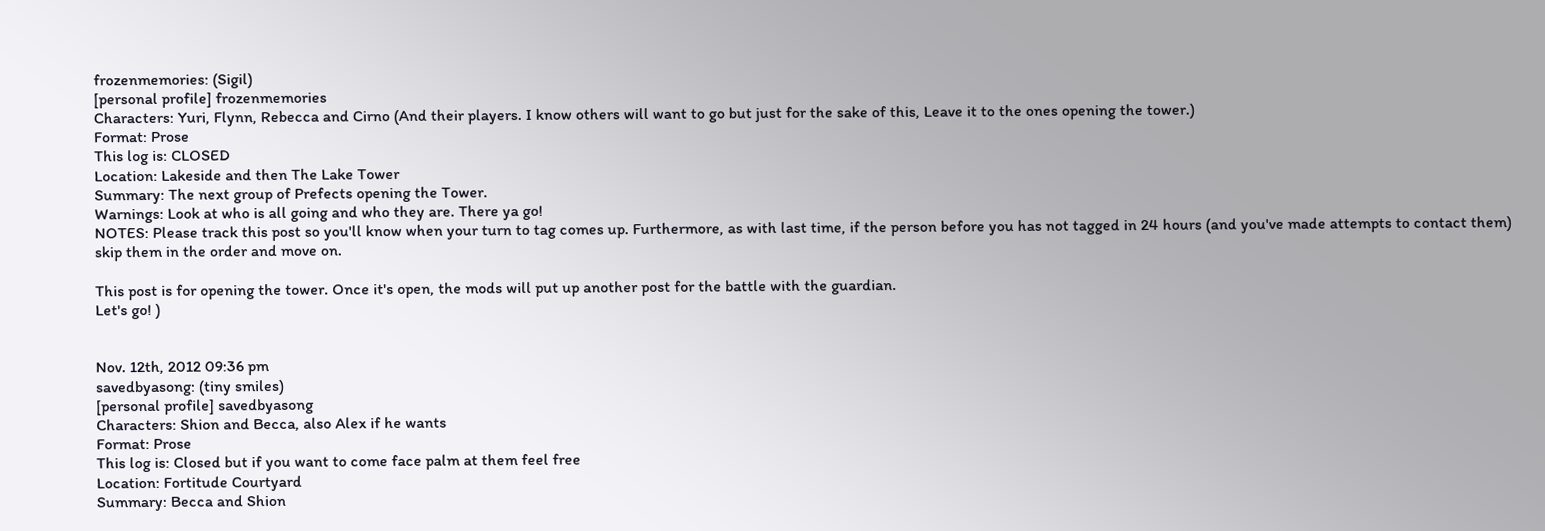frozenmemories: (Sigil)
[personal profile] frozenmemories
Characters: Yuri, Flynn, Rebecca and Cirno (And their players. I know others will want to go but just for the sake of this, Leave it to the ones opening the tower.)
Format: Prose
This log is: CLOSED
Location: Lakeside and then The Lake Tower
Summary: The next group of Prefects opening the Tower.
Warnings: Look at who is all going and who they are. There ya go!
NOTES: Please track this post so you'll know when your turn to tag comes up. Furthermore, as with last time, if the person before you has not tagged in 24 hours (and you've made attempts to contact them) skip them in the order and move on.

This post is for opening the tower. Once it's open, the mods will put up another post for the battle with the guardian.
Let's go! )


Nov. 12th, 2012 09:36 pm
savedbyasong: (tiny smiles)
[personal profile] savedbyasong
Characters: Shion and Becca, also Alex if he wants
Format: Prose
This log is: Closed but if you want to come face palm at them feel free
Location: Fortitude Courtyard
Summary: Becca and Shion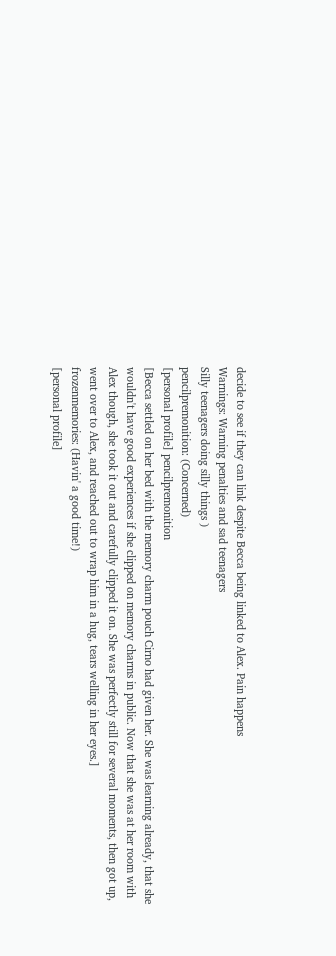decide to see if they can link despite Becca being linked to Alex. Pain happens
Warnings: Warning penalties and sad teenagers
Silly teenagers doing silly things )
pencilpremonition: (Concerned)
[personal profile] pencilpremonition
[Becca settled on her bed with the memory charm pouch Cirno had given her. She was learning already, that she wouldn't have good experiences if she clipped on memory charms in public. Now that she was at her room with Alex though, she took it out and carefully clipped it on. She was perfectly still for several moments, then got up, went over to Alex, and reached out to wrap him in a hug, tears welling in her eyes.]
frozenmemories: (Havin' a good time!)
[personal profile]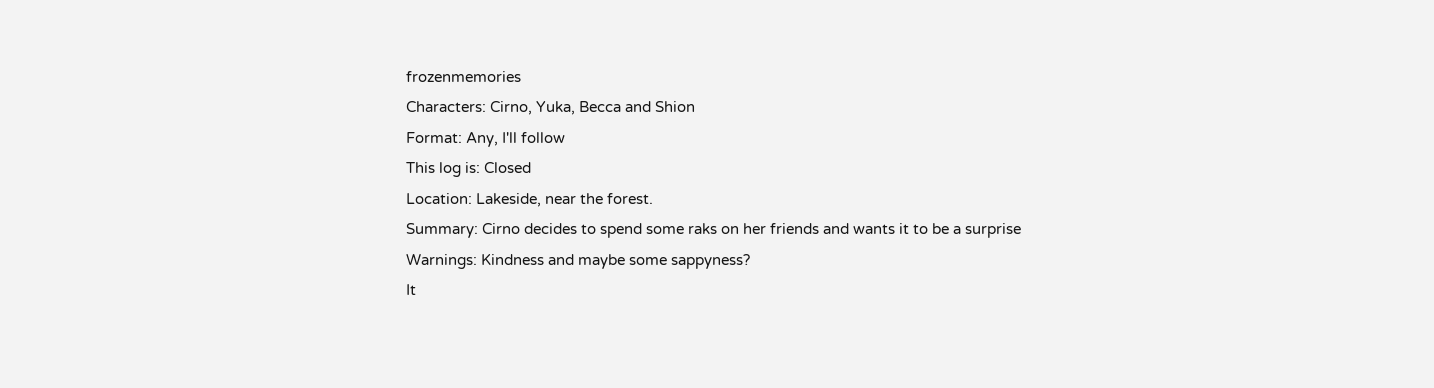frozenmemories
Characters: Cirno, Yuka, Becca and Shion
Format: Any, I'll follow
This log is: Closed
Location: Lakeside, near the forest.
Summary: Cirno decides to spend some raks on her friends and wants it to be a surprise
Warnings: Kindness and maybe some sappyness?
It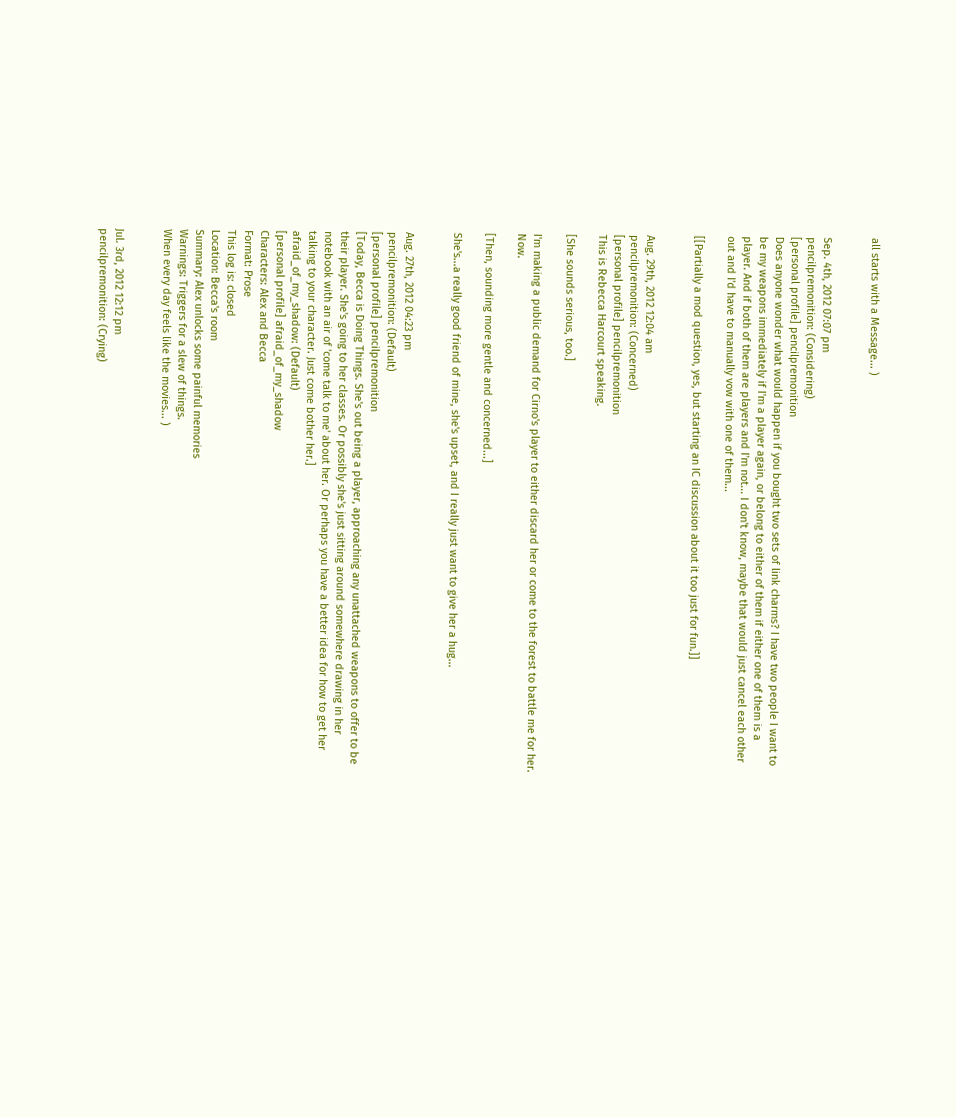all starts with a Message... )


Sep. 4th, 2012 07:07 pm
pencilpremonition: (Considering)
[personal profile] pencilpremonition
Does anyone wonder what would happen if you bought two sets of link charms? I have two people I want to be my weapons immediately if I'm a player again, or belong to either of them if either one of them is a player. And if both of them are players and I'm not... I don't know, maybe that would just cancel each other out and I'd have to manually vow with one of them...

[[Partially a mod question, yes, but starting an IC discussion about it too just for fun.]]


Aug. 29th, 2012 12:04 am
pencilpremonition: (Concerned)
[personal profile] pencilpremonition
This is Rebecca Harcourt speaking.

[She sounds serious, too.]

I'm making a public demand for Cirno's player to either discard her or come to the forest to battle me for her. Now.

[Then, sounding more gentle and concerned...]

She's...a really good friend of mine, she's upset, and I really just want to give her a hug...


Aug. 27th, 2012 04:23 pm
pencilpremonition: (Default)
[personal profile] pencilpremonition
[Today, Becca is Doing Things. She's out being a player, approaching any unattached weapons to offer to be their player. She's going to her classes. Or possibly she's just sitting around somewhere drawing in her notebook with an air of 'come talk to me' about her. Or perhaps you have a better idea for how to get her talking to your character. Just come bother her.]
afraid_of_my_shadow: (Default)
[personal profile] afraid_of_my_shadow
Characters: Alex and Becca
Format: Prose
This log is: closed
Location: Becca's room
Summary: Alex unlocks some painful memories
Warnings: Triggers for a slew of things.
When every day feels like the movies... )


Jul. 3rd, 2012 12:12 pm
pencilpremonition: (Crying)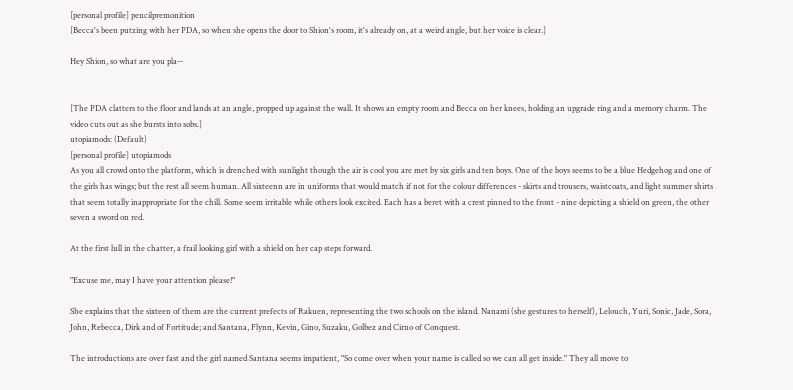[personal profile] pencilpremonition
[Becca's been putzing with her PDA, so when she opens the door to Shion's room, it's already on, at a weird angle, but her voice is clear.]

Hey Shion, so what are you pla--


[The PDA clatters to the floor and lands at an angle, propped up against the wall. It shows an empty room and Becca on her knees, holding an upgrade ring and a memory charm. The video cuts out as she bursts into sobs.]
utopiamods: (Default)
[personal profile] utopiamods
As you all crowd onto the platform, which is drenched with sunlight though the air is cool you are met by six girls and ten boys. One of the boys seems to be a blue Hedgehog and one of the girls has wings; but the rest all seem human. All sixteenn are in uniforms that would match if not for the colour differences - skirts and trousers, waistcoats, and light summer shirts that seem totally inappropriate for the chill. Some seem irritable while others look excited. Each has a beret with a crest pinned to the front - nine depicting a shield on green, the other seven a sword on red.

At the first lull in the chatter, a frail looking girl with a shield on her cap steps forward.

"Excuse me, may I have your attention please!"

She explains that the sixteen of them are the current prefects of Rakuen, representing the two schools on the island. Nanami (she gestures to herself), Lelouch, Yuri, Sonic, Jade, Sora, John, Rebecca, Dirk and of Fortitude; and Santana, Flynn, Kevin, Gino, Suzaku, Golbez and Cirno of Conquest.

The introductions are over fast and the girl named Santana seems impatient, "So come over when your name is called so we can all get inside." They all move to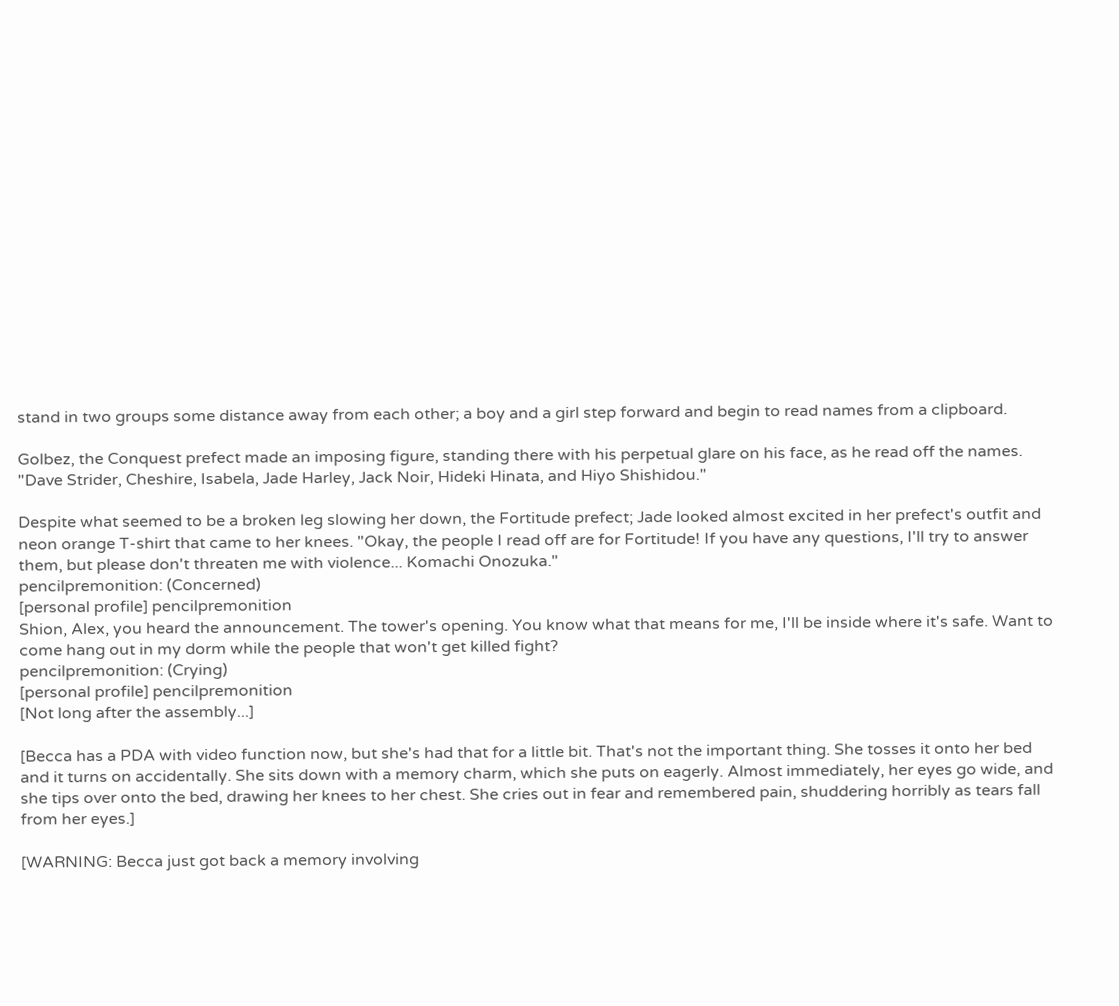stand in two groups some distance away from each other; a boy and a girl step forward and begin to read names from a clipboard.

Golbez, the Conquest prefect made an imposing figure, standing there with his perpetual glare on his face, as he read off the names. "Dave Strider, Cheshire, Isabela, Jade Harley, Jack Noir, Hideki Hinata, and Hiyo Shishidou."

Despite what seemed to be a broken leg slowing her down, the Fortitude prefect; Jade looked almost excited in her prefect's outfit and neon orange T-shirt that came to her knees. "Okay, the people I read off are for Fortitude! If you have any questions, I'll try to answer them, but please don't threaten me with violence... Komachi Onozuka."
pencilpremonition: (Concerned)
[personal profile] pencilpremonition
Shion, Alex, you heard the announcement. The tower's opening. You know what that means for me, I'll be inside where it's safe. Want to come hang out in my dorm while the people that won't get killed fight?
pencilpremonition: (Crying)
[personal profile] pencilpremonition
[Not long after the assembly...]

[Becca has a PDA with video function now, but she's had that for a little bit. That's not the important thing. She tosses it onto her bed and it turns on accidentally. She sits down with a memory charm, which she puts on eagerly. Almost immediately, her eyes go wide, and she tips over onto the bed, drawing her knees to her chest. She cries out in fear and remembered pain, shuddering horribly as tears fall from her eyes.]

[WARNING: Becca just got back a memory involving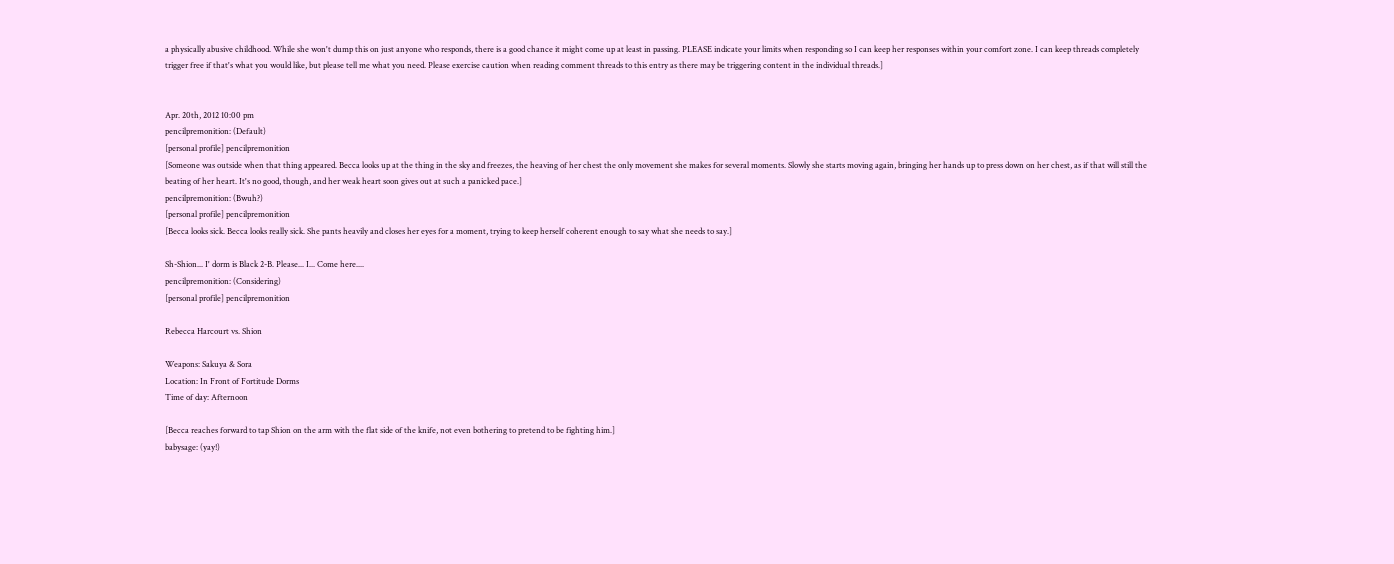a physically abusive childhood. While she won't dump this on just anyone who responds, there is a good chance it might come up at least in passing. PLEASE indicate your limits when responding so I can keep her responses within your comfort zone. I can keep threads completely trigger free if that's what you would like, but please tell me what you need. Please exercise caution when reading comment threads to this entry as there may be triggering content in the individual threads.]


Apr. 20th, 2012 10:00 pm
pencilpremonition: (Default)
[personal profile] pencilpremonition
[Someone was outside when that thing appeared. Becca looks up at the thing in the sky and freezes, the heaving of her chest the only movement she makes for several moments. Slowly she starts moving again, bringing her hands up to press down on her chest, as if that will still the beating of her heart. It's no good, though, and her weak heart soon gives out at such a panicked pace.]
pencilpremonition: (Bwuh?)
[personal profile] pencilpremonition
[Becca looks sick. Becca looks really sick. She pants heavily and closes her eyes for a moment, trying to keep herself coherent enough to say what she needs to say.]

Sh-Shion... I' dorm is Black 2-B. Please... I... Come here....
pencilpremonition: (Considering)
[personal profile] pencilpremonition

Rebecca Harcourt vs. Shion

Weapons: Sakuya & Sora
Location: In Front of Fortitude Dorms
Time of day: Afternoon

[Becca reaches forward to tap Shion on the arm with the flat side of the knife, not even bothering to pretend to be fighting him.]
babysage: (yay!)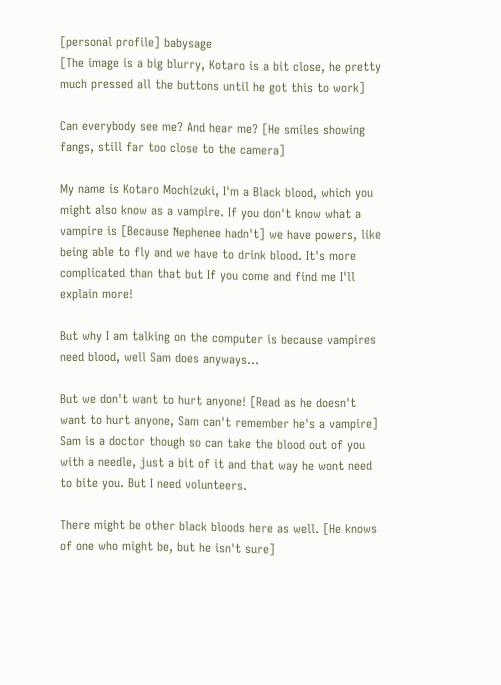[personal profile] babysage
[The image is a big blurry, Kotaro is a bit close, he pretty much pressed all the buttons until he got this to work]

Can everybody see me? And hear me? [He smiles showing fangs, still far too close to the camera]

My name is Kotaro Mochizuki, I'm a Black blood, which you might also know as a vampire. If you don't know what a vampire is [Because Nephenee hadn't] we have powers, like being able to fly and we have to drink blood. It's more complicated than that but If you come and find me I'll explain more!

But why I am talking on the computer is because vampires need blood, well Sam does anyways...

But we don't want to hurt anyone! [Read as he doesn't want to hurt anyone, Sam can't remember he's a vampire] Sam is a doctor though so can take the blood out of you with a needle, just a bit of it and that way he wont need to bite you. But I need volunteers.

There might be other black bloods here as well. [He knows of one who might be, but he isn't sure]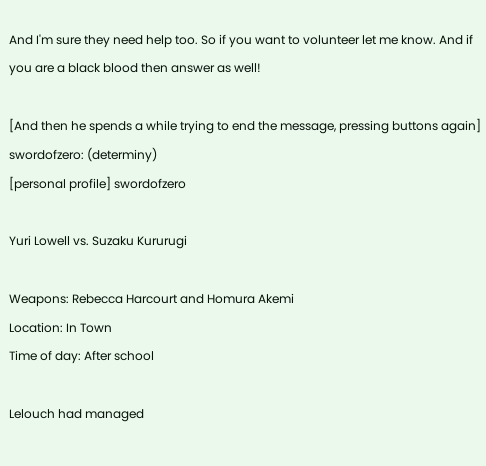And I'm sure they need help too. So if you want to volunteer let me know. And if you are a black blood then answer as well!

[And then he spends a while trying to end the message, pressing buttons again]
swordofzero: (determiny)
[personal profile] swordofzero

Yuri Lowell vs. Suzaku Kururugi

Weapons: Rebecca Harcourt and Homura Akemi
Location: In Town
Time of day: After school

Lelouch had managed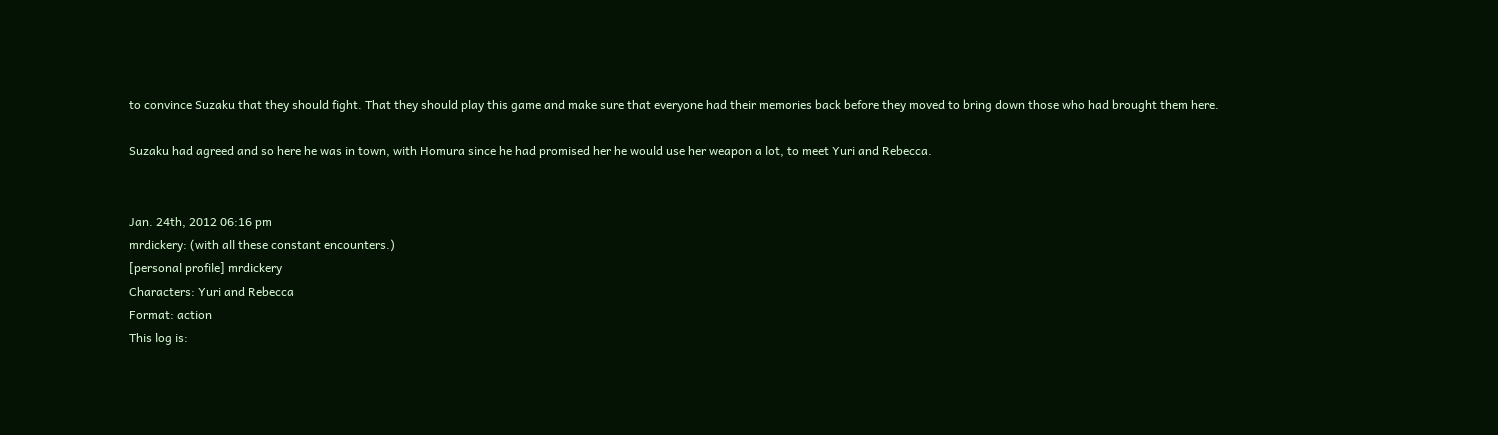to convince Suzaku that they should fight. That they should play this game and make sure that everyone had their memories back before they moved to bring down those who had brought them here.

Suzaku had agreed and so here he was in town, with Homura since he had promised her he would use her weapon a lot, to meet Yuri and Rebecca.


Jan. 24th, 2012 06:16 pm
mrdickery: (with all these constant encounters.)
[personal profile] mrdickery
Characters: Yuri and Rebecca
Format: action
This log is: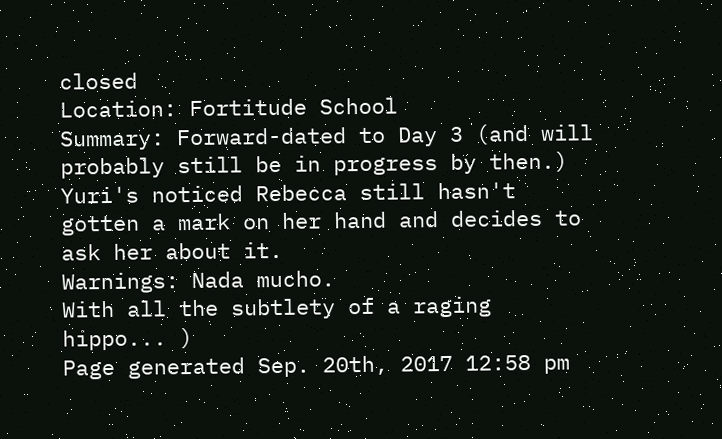closed
Location: Fortitude School
Summary: Forward-dated to Day 3 (and will probably still be in progress by then.) Yuri's noticed Rebecca still hasn't gotten a mark on her hand and decides to ask her about it.
Warnings: Nada mucho.
With all the subtlety of a raging hippo... )
Page generated Sep. 20th, 2017 12:58 pm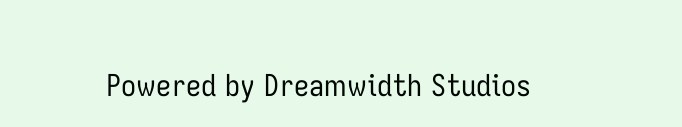Powered by Dreamwidth Studios